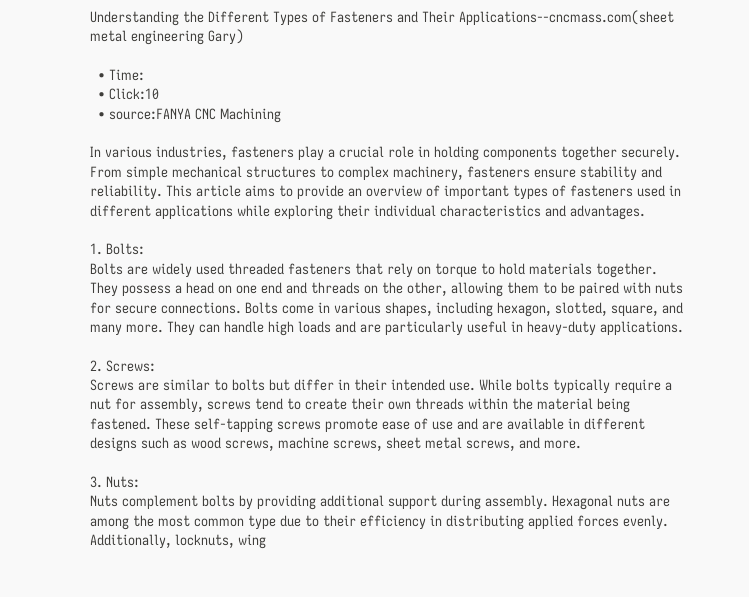Understanding the Different Types of Fasteners and Their Applications--cncmass.com(sheet metal engineering Gary)

  • Time:
  • Click:10
  • source:FANYA CNC Machining

In various industries, fasteners play a crucial role in holding components together securely. From simple mechanical structures to complex machinery, fasteners ensure stability and reliability. This article aims to provide an overview of important types of fasteners used in different applications while exploring their individual characteristics and advantages.

1. Bolts:
Bolts are widely used threaded fasteners that rely on torque to hold materials together. They possess a head on one end and threads on the other, allowing them to be paired with nuts for secure connections. Bolts come in various shapes, including hexagon, slotted, square, and many more. They can handle high loads and are particularly useful in heavy-duty applications.

2. Screws:
Screws are similar to bolts but differ in their intended use. While bolts typically require a nut for assembly, screws tend to create their own threads within the material being fastened. These self-tapping screws promote ease of use and are available in different designs such as wood screws, machine screws, sheet metal screws, and more.

3. Nuts:
Nuts complement bolts by providing additional support during assembly. Hexagonal nuts are among the most common type due to their efficiency in distributing applied forces evenly. Additionally, locknuts, wing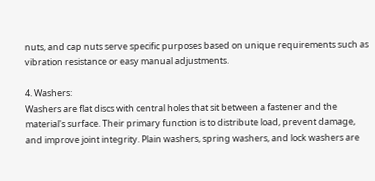nuts, and cap nuts serve specific purposes based on unique requirements such as vibration resistance or easy manual adjustments.

4. Washers:
Washers are flat discs with central holes that sit between a fastener and the material's surface. Their primary function is to distribute load, prevent damage, and improve joint integrity. Plain washers, spring washers, and lock washers are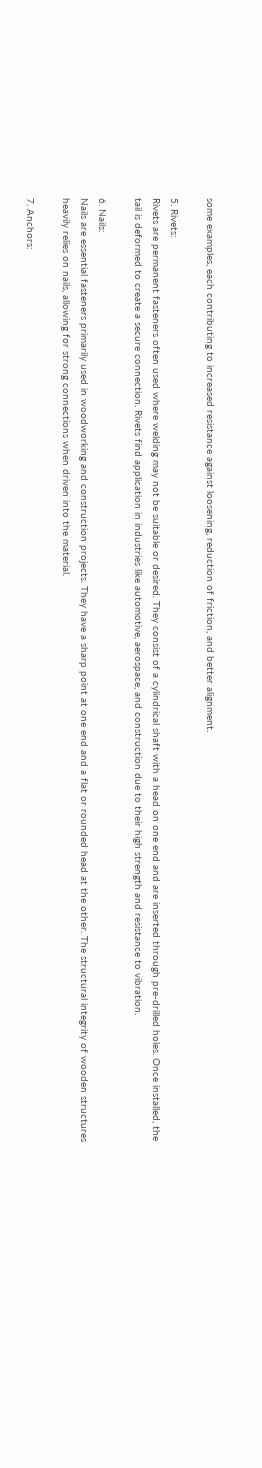some examples, each contributing to increased resistance against loosening, reduction of friction, and better alignment.

5. Rivets:
Rivets are permanent fasteners often used where welding may not be suitable or desired. They consist of a cylindrical shaft with a head on one end and are inserted through pre-drilled holes. Once installed, the tail is deformed to create a secure connection. Rivets find application in industries like automotive, aerospace, and construction due to their high strength and resistance to vibration.

6. Nails:
Nails are essential fasteners primarily used in woodworking and construction projects. They have a sharp point at one end and a flat or rounded head at the other. The structural integrity of wooden structures heavily relies on nails, allowing for strong connections when driven into the material.

7. Anchors: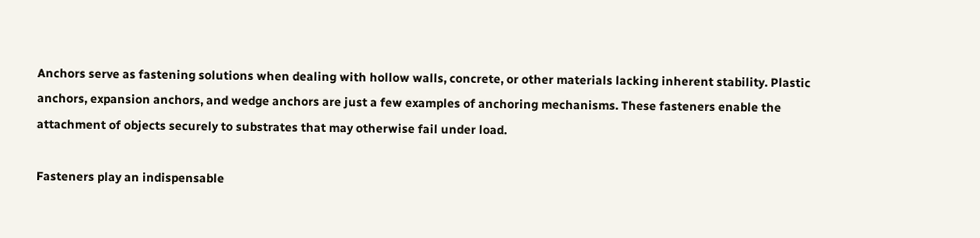Anchors serve as fastening solutions when dealing with hollow walls, concrete, or other materials lacking inherent stability. Plastic anchors, expansion anchors, and wedge anchors are just a few examples of anchoring mechanisms. These fasteners enable the attachment of objects securely to substrates that may otherwise fail under load.

Fasteners play an indispensable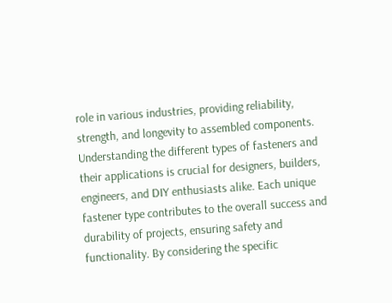role in various industries, providing reliability, strength, and longevity to assembled components. Understanding the different types of fasteners and their applications is crucial for designers, builders, engineers, and DIY enthusiasts alike. Each unique fastener type contributes to the overall success and durability of projects, ensuring safety and functionality. By considering the specific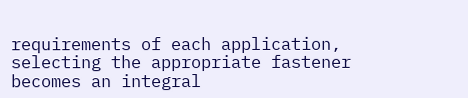requirements of each application, selecting the appropriate fastener becomes an integral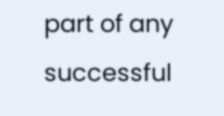part of any successful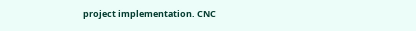project implementation. CNC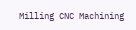Milling CNC Machining